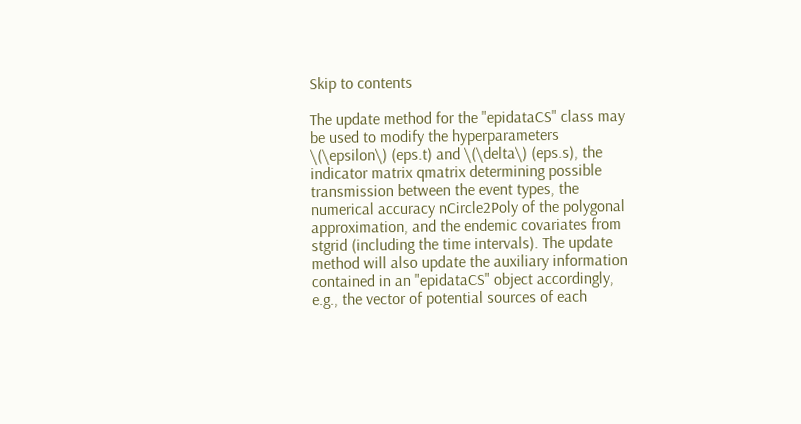Skip to contents

The update method for the "epidataCS" class may be used to modify the hyperparameters \(\epsilon\) (eps.t) and \(\delta\) (eps.s), the indicator matrix qmatrix determining possible transmission between the event types, the numerical accuracy nCircle2Poly of the polygonal approximation, and the endemic covariates from stgrid (including the time intervals). The update method will also update the auxiliary information contained in an "epidataCS" object accordingly, e.g., the vector of potential sources of each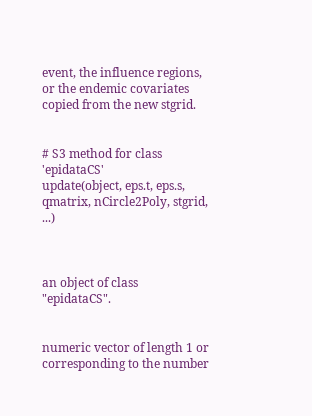event, the influence regions, or the endemic covariates copied from the new stgrid.


# S3 method for class 'epidataCS'
update(object, eps.t, eps.s, qmatrix, nCircle2Poly, stgrid, ...)



an object of class "epidataCS".


numeric vector of length 1 or corresponding to the number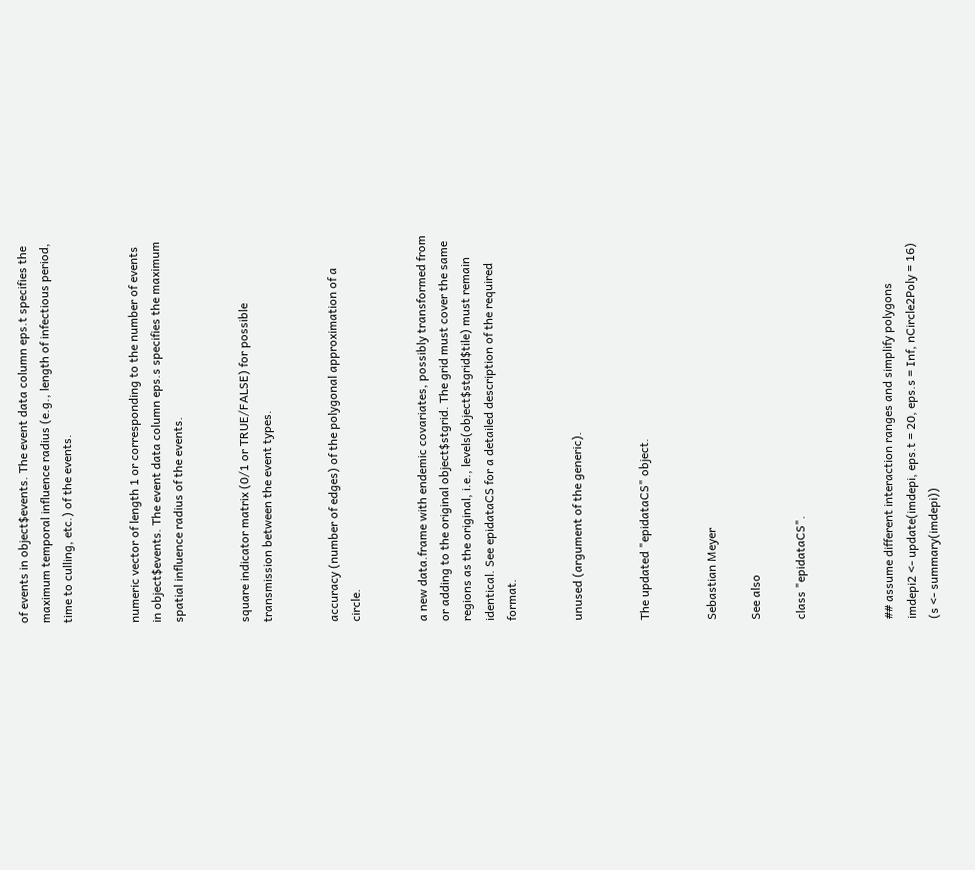of events in object$events. The event data column eps.t specifies the maximum temporal influence radius (e.g., length of infectious period, time to culling, etc.) of the events.


numeric vector of length 1 or corresponding to the number of events in object$events. The event data column eps.s specifies the maximum spatial influence radius of the events.


square indicator matrix (0/1 or TRUE/FALSE) for possible transmission between the event types.


accuracy (number of edges) of the polygonal approximation of a circle.


a new data.frame with endemic covariates, possibly transformed from or adding to the original object$stgrid. The grid must cover the same regions as the original, i.e., levels(object$stgrid$tile) must remain identical. See epidataCS for a detailed description of the required format.


unused (argument of the generic).


The updated "epidataCS" object.


Sebastian Meyer

See also

class "epidataCS".



## assume different interaction ranges and simplify polygons
imdepi2 <- update(imdepi, eps.t = 20, eps.s = Inf, nCircle2Poly = 16)
(s <- summary(imdepi))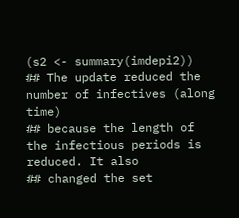(s2 <- summary(imdepi2))
## The update reduced the number of infectives (along time)
## because the length of the infectious periods is reduced. It also
## changed the set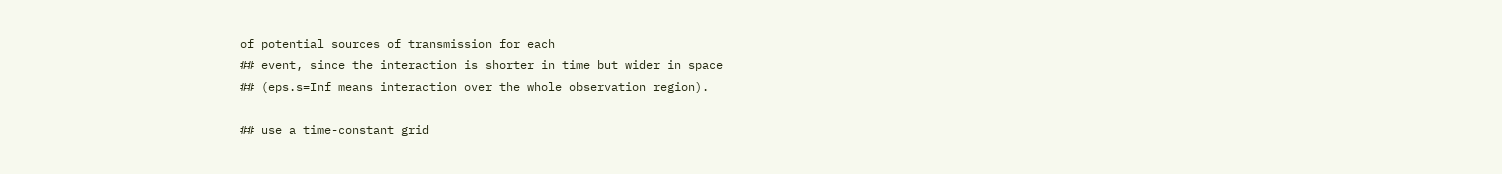of potential sources of transmission for each
## event, since the interaction is shorter in time but wider in space
## (eps.s=Inf means interaction over the whole observation region).

## use a time-constant grid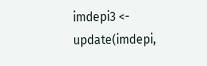imdepi3 <- update(imdepi,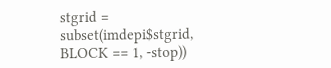stgrid = subset(imdepi$stgrid, BLOCK == 1, -stop))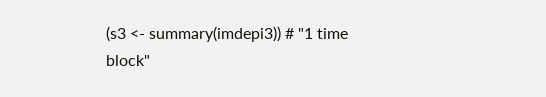(s3 <- summary(imdepi3)) # "1 time block"